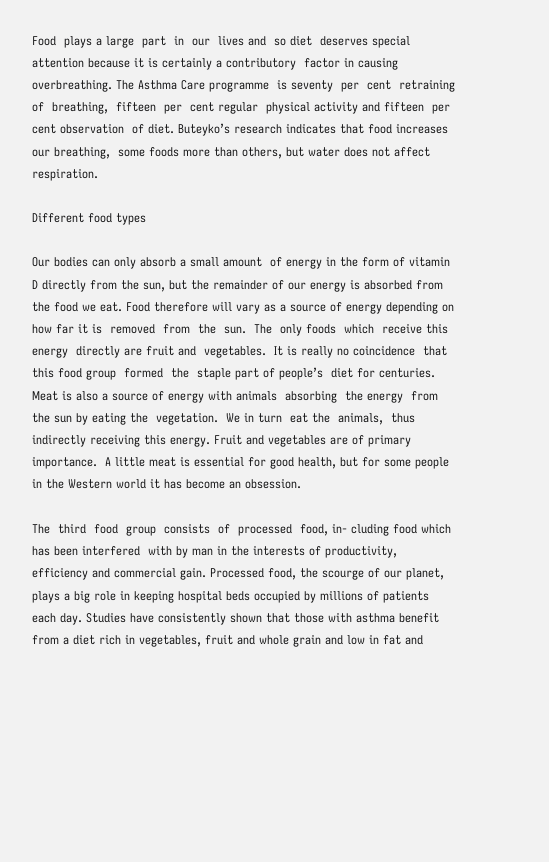Food  plays a large  part  in  our  lives and  so diet  deserves special attention because it is certainly a contributory  factor in causing overbreathing. The Asthma Care programme  is seventy  per  cent  retraining   of  breathing,  fifteen  per  cent regular  physical activity and fifteen  per cent observation  of diet. Buteyko’s research indicates that food increases our breathing,  some foods more than others, but water does not affect respiration.

Different food types

Our bodies can only absorb a small amount  of energy in the form of vitamin D directly from the sun, but the remainder of our energy is absorbed from the food we eat. Food therefore will vary as a source of energy depending on how far it is  removed  from  the  sun.  The  only foods  which  receive this  energy  directly are fruit and  vegetables.  It is really no coincidence  that  this food group  formed  the  staple part of people’s  diet for centuries.  Meat is also a source of energy with animals  absorbing  the energy  from the sun by eating the  vegetation.  We in turn  eat the  animals,  thus  indirectly receiving this energy. Fruit and vegetables are of primary importance.  A little meat is essential for good health, but for some people in the Western world it has become an obsession.

The  third  food  group  consists  of  processed  food, in- cluding food which has been interfered  with by man in the interests of productivity, efficiency and commercial gain. Processed food, the scourge of our planet, plays a big role in keeping hospital beds occupied by millions of patients  each day. Studies have consistently shown that those with asthma benefit  from a diet rich in vegetables, fruit and whole grain and low in fat and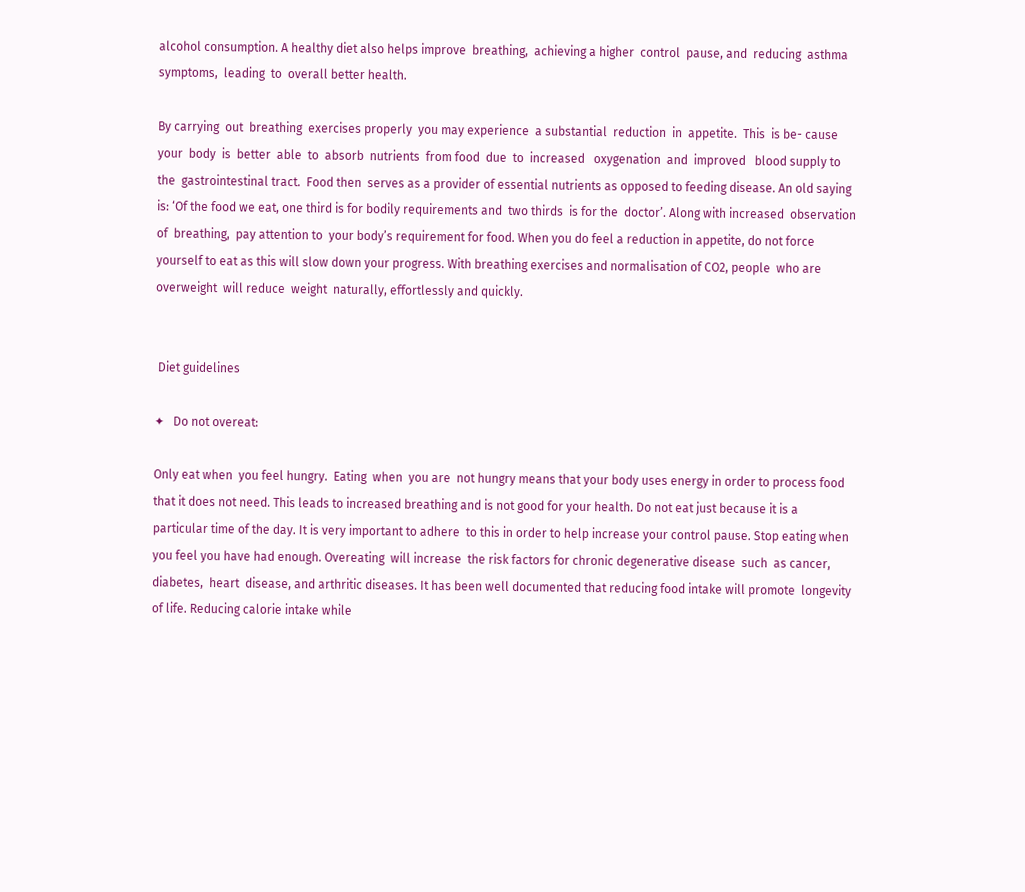alcohol consumption. A healthy diet also helps improve  breathing,  achieving a higher  control  pause, and  reducing  asthma  symptoms,  leading  to  overall better health.

By carrying  out  breathing  exercises properly  you may experience  a substantial  reduction  in  appetite.  This  is be- cause  your  body  is  better  able  to  absorb  nutrients  from food  due  to  increased   oxygenation  and  improved   blood supply to  the  gastrointestinal tract.  Food then  serves as a provider of essential nutrients as opposed to feeding disease. An old saying is: ‘Of the food we eat, one third is for bodily requirements and  two thirds  is for the  doctor’. Along with increased  observation  of  breathing,  pay attention to  your body’s requirement for food. When you do feel a reduction in appetite, do not force yourself to eat as this will slow down your progress. With breathing exercises and normalisation of CO2, people  who are overweight  will reduce  weight  naturally, effortlessly and quickly.


 Diet guidelines

✦   Do not overeat:

Only eat when  you feel hungry.  Eating  when  you are  not hungry means that your body uses energy in order to process food that it does not need. This leads to increased breathing and is not good for your health. Do not eat just because it is a particular time of the day. It is very important to adhere  to this in order to help increase your control pause. Stop eating when you feel you have had enough. Overeating  will increase  the risk factors for chronic degenerative disease  such  as cancer, diabetes,  heart  disease, and arthritic diseases. It has been well documented that reducing food intake will promote  longevity of life. Reducing calorie intake while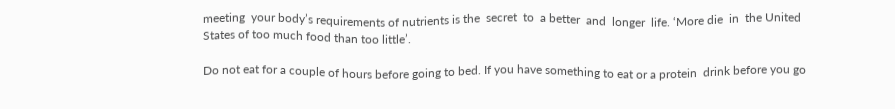meeting  your body’s requirements of nutrients is the  secret  to  a better  and  longer  life. ‘More die  in  the United States of too much food than too little’.

Do not eat for a couple of hours before going to bed. If you have something to eat or a protein  drink before you go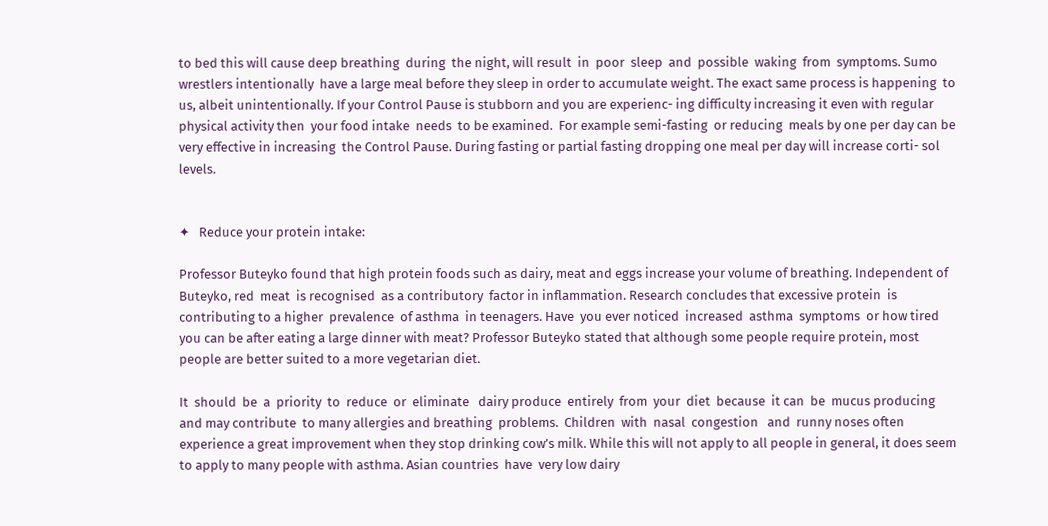to bed this will cause deep breathing  during  the night, will result  in  poor  sleep  and  possible  waking  from  symptoms. Sumo wrestlers intentionally  have a large meal before they sleep in order to accumulate weight. The exact same process is happening  to us, albeit unintentionally. If your Control Pause is stubborn and you are experienc- ing difficulty increasing it even with regular physical activity then  your food intake  needs  to be examined.  For example semi-fasting  or reducing  meals by one per day can be very effective in increasing  the Control Pause. During fasting or partial fasting dropping one meal per day will increase corti- sol levels.


✦   Reduce your protein intake:

Professor Buteyko found that high protein foods such as dairy, meat and eggs increase your volume of breathing. Independent of Buteyko, red  meat  is recognised  as a contributory  factor in inflammation. Research concludes that excessive protein  is contributing to a higher  prevalence  of asthma  in teenagers. Have  you ever noticed  increased  asthma  symptoms  or how tired you can be after eating a large dinner with meat? Professor Buteyko stated that although some people require protein, most people are better suited to a more vegetarian diet.

It  should  be  a  priority  to  reduce  or  eliminate   dairy produce  entirely  from  your  diet  because  it can  be  mucus producing  and may contribute  to many allergies and breathing  problems.  Children  with  nasal  congestion   and  runny noses often experience a great improvement when they stop drinking cow’s milk. While this will not apply to all people in general, it does seem to apply to many people with asthma. Asian countries  have  very low dairy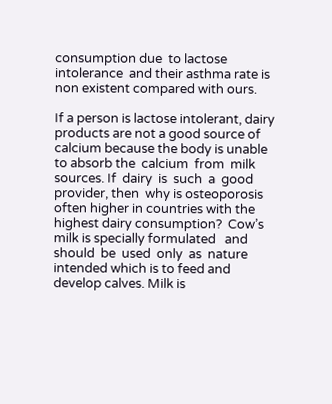consumption due  to lactose intolerance  and their asthma rate is non existent compared with ours.

If a person is lactose intolerant, dairy products are not a good source of calcium because the body is unable to absorb the  calcium  from  milk sources. If  dairy  is  such  a  good provider, then  why is osteoporosis  often higher in countries with the highest dairy consumption?  Cow’s milk is specially formulated   and  should  be  used  only  as  nature  intended which is to feed and develop calves. Milk is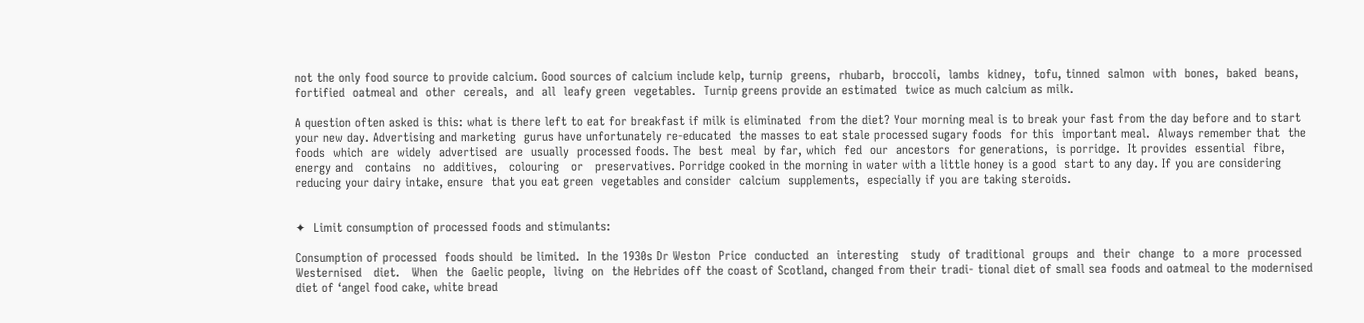not the only food source to provide calcium. Good sources of calcium include kelp, turnip  greens,  rhubarb,  broccoli,  lambs  kidney,  tofu, tinned  salmon  with  bones,  baked  beans,  fortified  oatmeal and  other  cereals,  and  all  leafy green  vegetables.  Turnip greens provide an estimated  twice as much calcium as milk.

A question often asked is this: what is there left to eat for breakfast if milk is eliminated  from the diet? Your morning meal is to break your fast from the day before and to start your new day. Advertising and marketing  gurus have unfortunately re-educated  the masses to eat stale processed sugary foods  for this  important meal.  Always remember that  the foods  which  are  widely  advertised  are  usually  processed foods. The  best  meal  by far, which  fed  our  ancestors  for generations,  is porridge.  It provides  essential  fibre, energy and   contains   no  additives,   colouring   or   preservatives. Porridge cooked in the morning in water with a little honey is a good  start to any day. If you are considering  reducing your dairy intake, ensure  that you eat green  vegetables and consider  calcium  supplements,  especially if you are taking steroids.


✦  Limit consumption of processed foods and stimulants:

Consumption of processed  foods should  be limited.  In the 1930s Dr Weston  Price  conducted  an  interesting   study  of traditional  groups  and  their  change  to  a more  processed Westernised   diet.   When  the  Gaelic people,  living  on  the Hebrides off the coast of Scotland, changed from their tradi- tional diet of small sea foods and oatmeal to the modernised diet of ‘angel food cake, white bread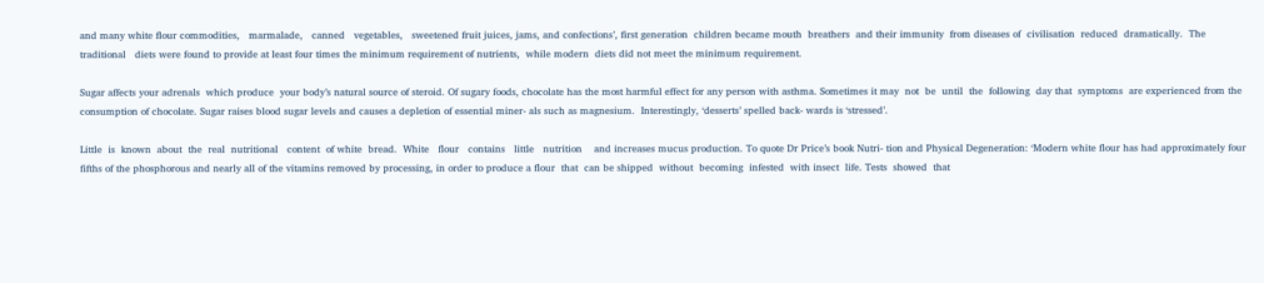and many white flour commodities,   marmalade,   canned   vegetables,   sweetened fruit juices, jams, and confections’, first generation  children became mouth  breathers  and their immunity  from diseases of  civilisation  reduced  dramatically.  The  traditional   diets were found to provide at least four times the minimum requirement of nutrients,  while modern  diets did not meet the minimum requirement.

Sugar affects your adrenals  which produce  your body’s natural source of steroid. Of sugary foods, chocolate has the most harmful effect for any person with asthma. Sometimes it may  not  be  until  the  following  day that  symptoms  are experienced from the consumption of chocolate. Sugar raises blood sugar levels and causes a depletion of essential miner- als such as magnesium.  Interestingly, ‘desserts’ spelled back- wards is ‘stressed’.

Little  is  known  about  the  real  nutritional   content  of white  bread.  White   flour   contains   little   nutrition    and increases mucus production. To quote Dr Price’s book Nutri- tion and Physical Degeneration: ‘Modern white flour has had approximately four fifths of the phosphorous and nearly all of the vitamins removed by processing, in order to produce a flour  that  can be shipped  without  becoming  infested  with insect  life. Tests  showed  that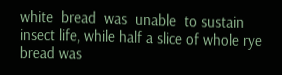white  bread  was  unable  to sustain  insect life, while half a slice of whole rye bread was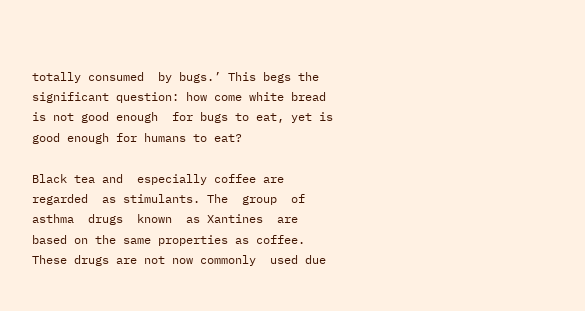totally consumed  by bugs.’ This begs the significant question: how come white bread is not good enough  for bugs to eat, yet is good enough for humans to eat?

Black tea and  especially coffee are regarded  as stimulants. The  group  of asthma  drugs  known  as Xantines  are based on the same properties as coffee. These drugs are not now commonly  used due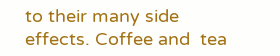to their many side effects. Coffee and  tea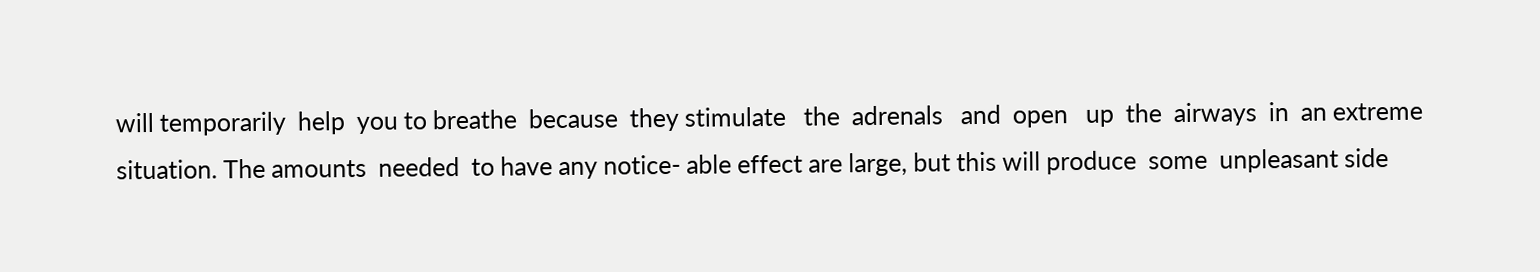will temporarily  help  you to breathe  because  they stimulate   the  adrenals   and  open   up  the  airways  in  an extreme situation. The amounts  needed  to have any notice- able effect are large, but this will produce  some  unpleasant side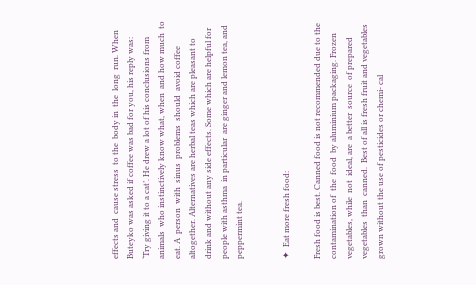effects and  cause stress  to the  body in  the  long  run. When Buteyko was asked if coffee was bad for you, his reply was: ‘Try giving it to a cat’. He drew a lot of his conclusions from animals  who instinctively know what, when  and how much  to  eat. A  person  with  sinus  problems  should  avoid coffee altogether. Alternatives are herbal teas which are pleasant to drink and without any side effects. Some which are helpful for people with asthma  in particular  are ginger and lemon tea, and peppermint tea.


✦  Eat more fresh food:

Fresh food is best. Canned food is not recommended due to the  contamination of  the  food  by aluminium packaging. Frozen  vegetables, while  not  ideal, are  a better  source  of prepared  vegetables  than  canned.  Best of all is fresh fruit and vegetables grown without the use of pesticides or chemi- cal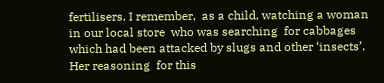fertilisers. I remember,  as a child, watching a woman  in our local store  who was searching  for cabbages which had been attacked by slugs and other ‘insects’. Her reasoning  for this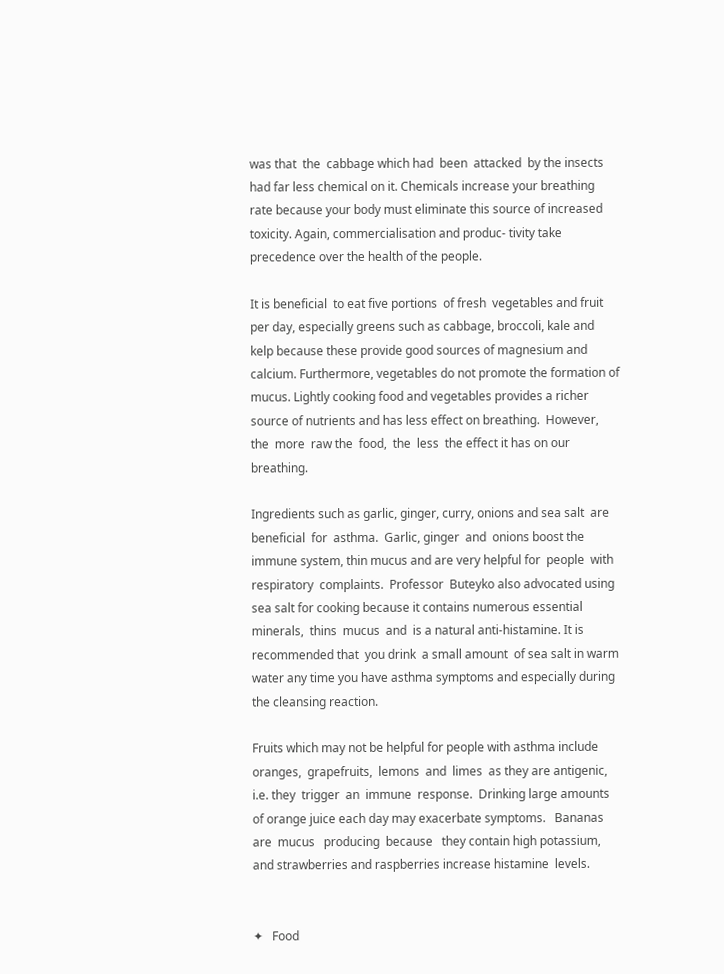was that  the  cabbage which had  been  attacked  by the insects had far less chemical on it. Chemicals increase your breathing  rate because your body must eliminate this source of increased  toxicity. Again, commercialisation and produc- tivity take precedence over the health of the people.

It is beneficial  to eat five portions  of fresh  vegetables and fruit per day, especially greens such as cabbage, broccoli, kale and kelp because these provide good sources of magnesium and calcium. Furthermore, vegetables do not promote the formation of mucus. Lightly cooking food and vegetables provides a richer source of nutrients and has less effect on breathing.  However,  the  more  raw the  food,  the  less  the effect it has on our breathing.

Ingredients such as garlic, ginger, curry, onions and sea salt  are  beneficial  for  asthma.  Garlic, ginger  and  onions boost the immune system, thin mucus and are very helpful for  people  with  respiratory  complaints.  Professor  Buteyko also advocated using sea salt for cooking because it contains numerous essential  minerals,  thins  mucus  and  is a natural anti-histamine. It is recommended that  you drink  a small amount  of sea salt in warm water any time you have asthma symptoms and especially during the cleansing reaction.

Fruits which may not be helpful for people with asthma include  oranges,  grapefruits,  lemons  and  limes  as they are antigenic,  i.e. they  trigger  an  immune  response.  Drinking large amounts  of orange juice each day may exacerbate symptoms.   Bananas  are  mucus   producing  because   they contain high potassium, and strawberries and raspberries increase histamine  levels.


✦   Food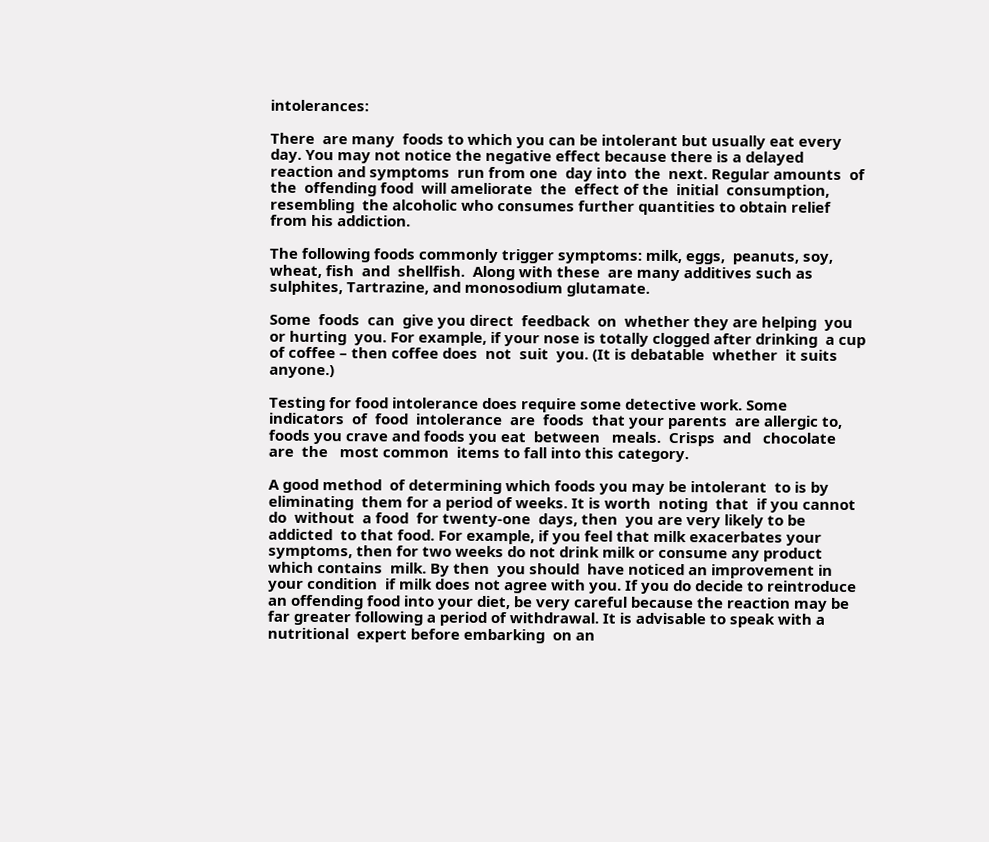intolerances:

There  are many  foods to which you can be intolerant but usually eat every day. You may not notice the negative effect because there is a delayed reaction and symptoms  run from one  day into  the  next. Regular amounts  of the  offending food  will ameliorate  the  effect of the  initial  consumption, resembling  the alcoholic who consumes further quantities to obtain relief from his addiction.

The following foods commonly trigger symptoms: milk, eggs,  peanuts, soy, wheat, fish  and  shellfish.  Along with these  are many additives such as sulphites, Tartrazine, and monosodium glutamate.

Some  foods  can  give you direct  feedback  on  whether they are helping  you or hurting  you. For example, if your nose is totally clogged after drinking  a cup of coffee – then coffee does  not  suit  you. (It is debatable  whether  it suits anyone.)

Testing for food intolerance does require some detective work. Some  indicators  of  food  intolerance  are  foods  that your parents  are allergic to, foods you crave and foods you eat  between   meals.  Crisps  and   chocolate   are  the   most common  items to fall into this category.

A good method  of determining which foods you may be intolerant  to is by eliminating  them for a period of weeks. It is worth  noting  that  if you cannot  do  without  a food  for twenty-one  days, then  you are very likely to be addicted  to that food. For example, if you feel that milk exacerbates your symptoms, then for two weeks do not drink milk or consume any product  which contains  milk. By then  you should  have noticed an improvement in your condition  if milk does not agree with you. If you do decide to reintroduce an offending food into your diet, be very careful because the reaction may be far greater following a period of withdrawal. It is advisable to speak with a nutritional  expert before embarking  on an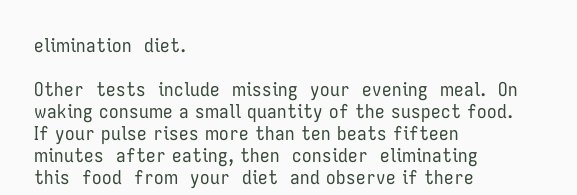elimination  diet.

Other  tests  include  missing  your  evening  meal.  On waking consume a small quantity of the suspect food. If your pulse rises more than ten beats fifteen minutes  after eating, then  consider  eliminating   this  food  from  your  diet  and observe if there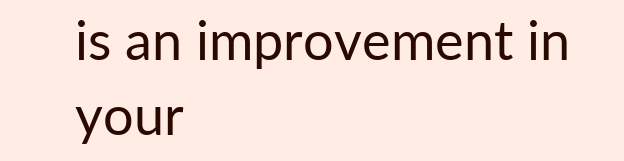is an improvement in your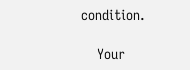condition.

    Your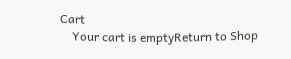Cart
    Your cart is emptyReturn to Shop